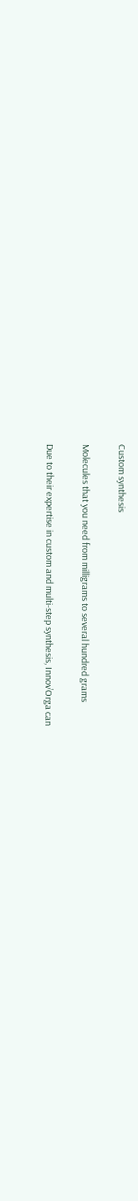Custom synthesis

Molecules that you need from milligrams to several hundred grams

Due to their expertise in custom and multi-step synthesis, Innov’Orga can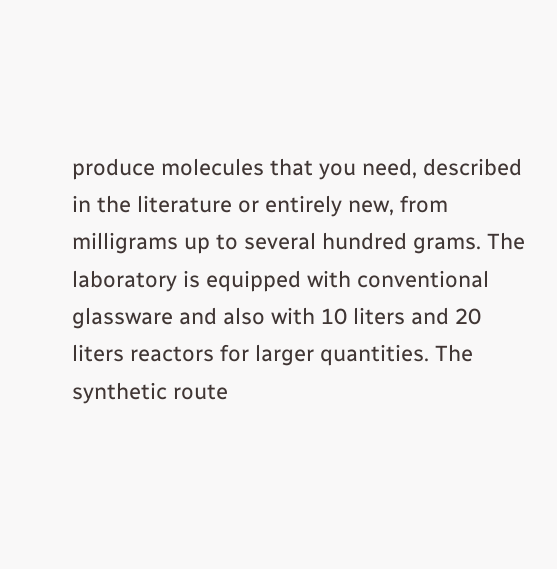produce molecules that you need, described in the literature or entirely new, from milligrams up to several hundred grams. The laboratory is equipped with conventional glassware and also with 10 liters and 20 liters reactors for larger quantities. The synthetic route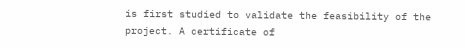is first studied to validate the feasibility of the project. A certificate of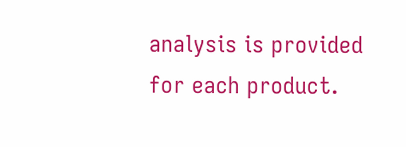analysis is provided for each product.